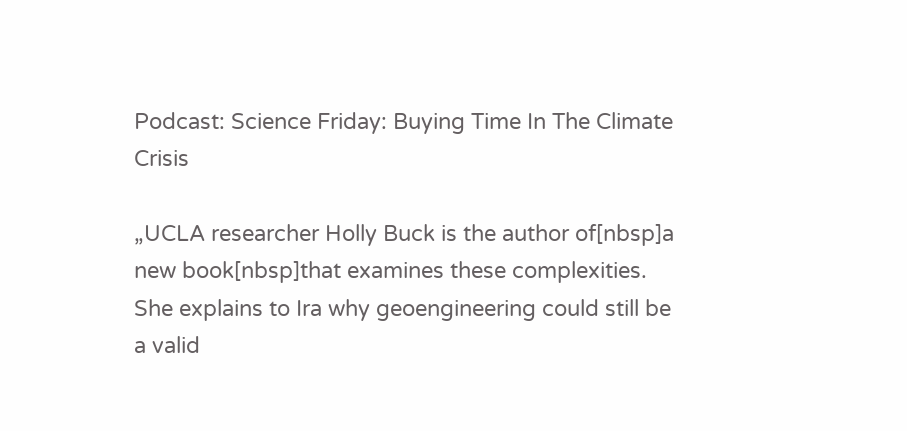Podcast: Science Friday: Buying Time In The Climate Crisis

„UCLA researcher Holly Buck is the author of[nbsp]a new book[nbsp]that examines these complexities. She explains to Ira why geoengineering could still be a valid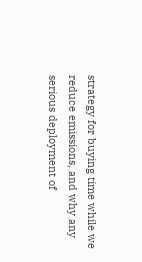strategy for buying time while we reduce emissions, and why any serious deployment of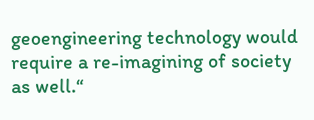geoengineering technology would require a re-imagining of society as well.“